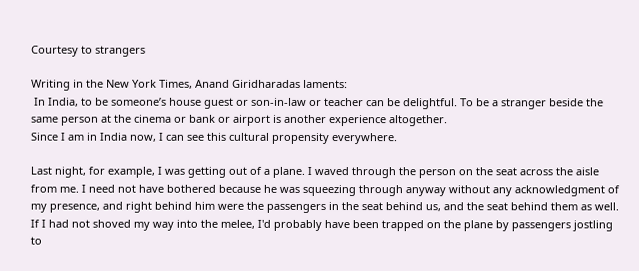Courtesy to strangers

Writing in the New York Times, Anand Giridharadas laments:
 In India, to be someone’s house guest or son-in-law or teacher can be delightful. To be a stranger beside the same person at the cinema or bank or airport is another experience altogether.
Since I am in India now, I can see this cultural propensity everywhere.

Last night, for example, I was getting out of a plane. I waved through the person on the seat across the aisle from me. I need not have bothered because he was squeezing through anyway without any acknowledgment of my presence, and right behind him were the passengers in the seat behind us, and the seat behind them as well. If I had not shoved my way into the melee, I'd probably have been trapped on the plane by passengers jostling to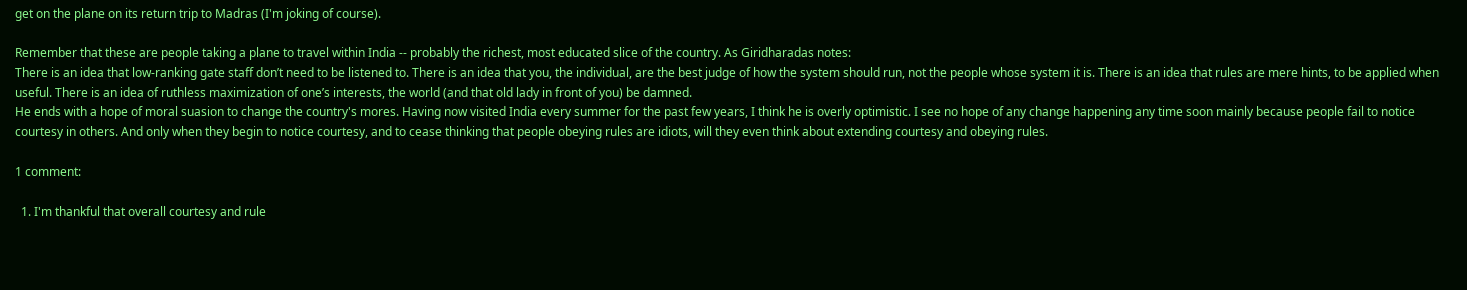get on the plane on its return trip to Madras (I'm joking of course).

Remember that these are people taking a plane to travel within India -- probably the richest, most educated slice of the country. As Giridharadas notes:
There is an idea that low-ranking gate staff don’t need to be listened to. There is an idea that you, the individual, are the best judge of how the system should run, not the people whose system it is. There is an idea that rules are mere hints, to be applied when useful. There is an idea of ruthless maximization of one’s interests, the world (and that old lady in front of you) be damned.
He ends with a hope of moral suasion to change the country's mores. Having now visited India every summer for the past few years, I think he is overly optimistic. I see no hope of any change happening any time soon mainly because people fail to notice courtesy in others. And only when they begin to notice courtesy, and to cease thinking that people obeying rules are idiots, will they even think about extending courtesy and obeying rules.

1 comment:

  1. I'm thankful that overall courtesy and rule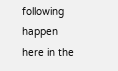following happen here in the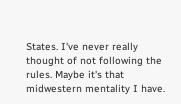States. I've never really thought of not following the rules. Maybe it's that midwestern mentality I have.